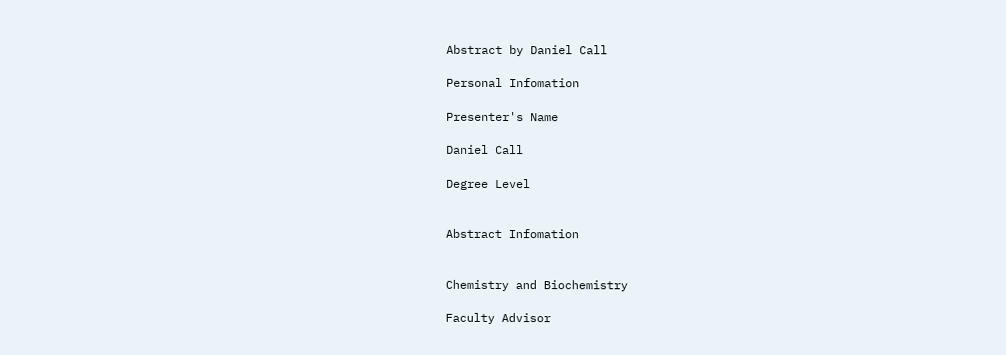Abstract by Daniel Call

Personal Infomation

Presenter's Name

Daniel Call

Degree Level


Abstract Infomation


Chemistry and Biochemistry

Faculty Advisor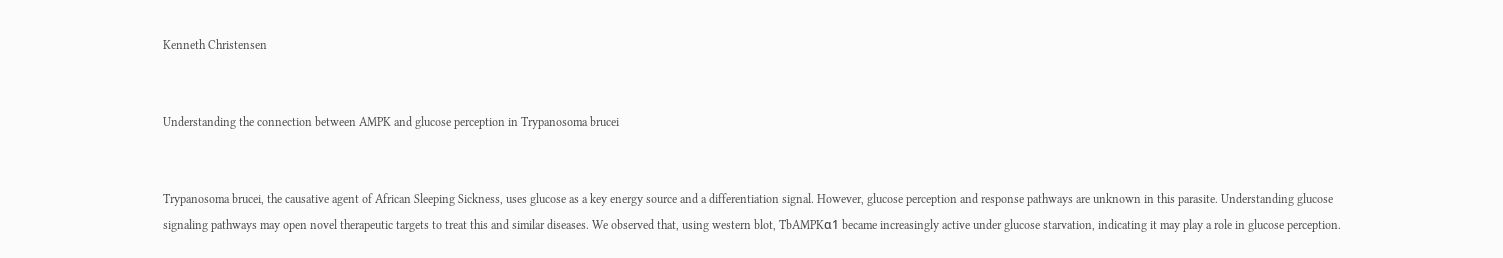Kenneth Christensen


Understanding the connection between AMPK and glucose perception in Trypanosoma brucei


Trypanosoma brucei, the causative agent of African Sleeping Sickness, uses glucose as a key energy source and a differentiation signal. However, glucose perception and response pathways are unknown in this parasite. Understanding glucose signaling pathways may open novel therapeutic targets to treat this and similar diseases. We observed that, using western blot, TbAMPKα1 became increasingly active under glucose starvation, indicating it may play a role in glucose perception.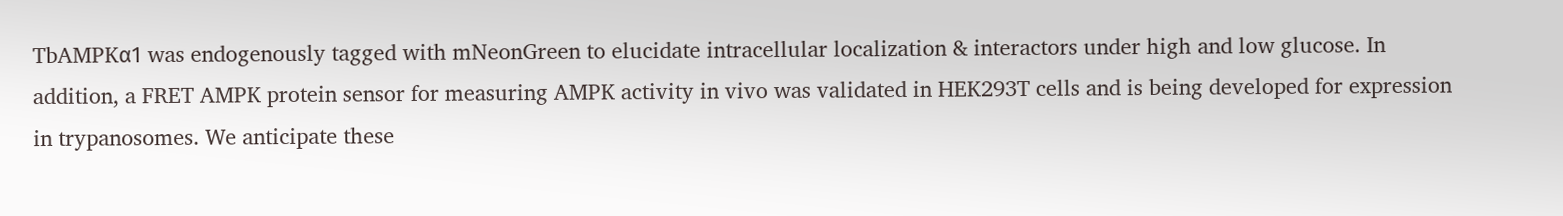TbAMPKα1 was endogenously tagged with mNeonGreen to elucidate intracellular localization & interactors under high and low glucose. In addition, a FRET AMPK protein sensor for measuring AMPK activity in vivo was validated in HEK293T cells and is being developed for expression in trypanosomes. We anticipate these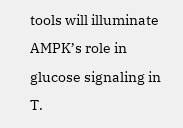tools will illuminate AMPK’s role in glucose signaling in T.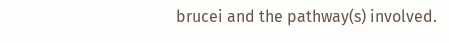brucei and the pathway(s) involved.